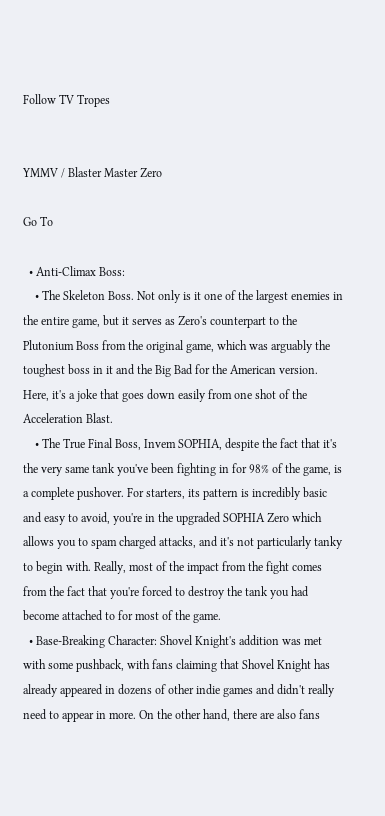Follow TV Tropes


YMMV / Blaster Master Zero

Go To

  • Anti-Climax Boss:
    • The Skeleton Boss. Not only is it one of the largest enemies in the entire game, but it serves as Zero's counterpart to the Plutonium Boss from the original game, which was arguably the toughest boss in it and the Big Bad for the American version. Here, it's a joke that goes down easily from one shot of the Acceleration Blast.
    • The True Final Boss, Invem SOPHIA, despite the fact that it's the very same tank you've been fighting in for 98% of the game, is a complete pushover. For starters, its pattern is incredibly basic and easy to avoid, you're in the upgraded SOPHIA Zero which allows you to spam charged attacks, and it's not particularly tanky to begin with. Really, most of the impact from the fight comes from the fact that you're forced to destroy the tank you had become attached to for most of the game.
  • Base-Breaking Character: Shovel Knight's addition was met with some pushback, with fans claiming that Shovel Knight has already appeared in dozens of other indie games and didn't really need to appear in more. On the other hand, there are also fans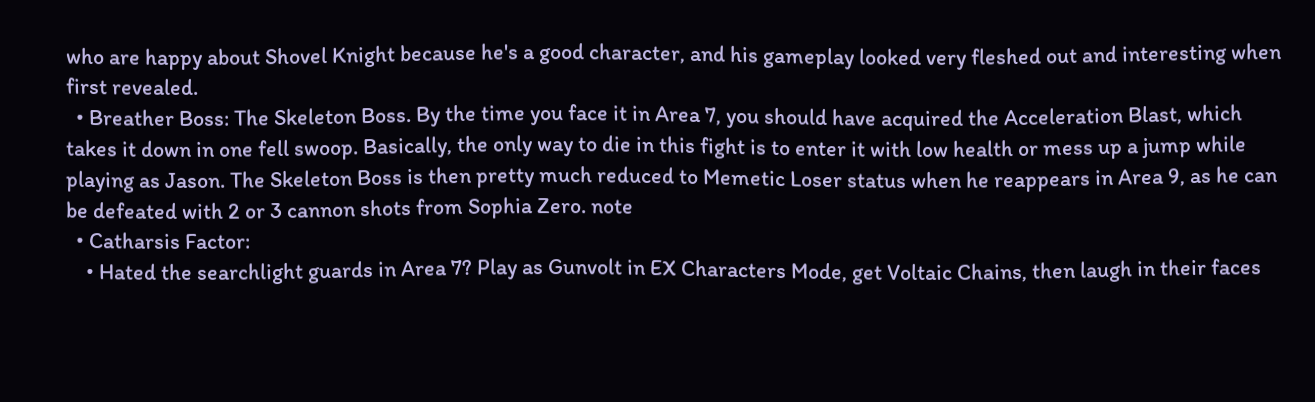who are happy about Shovel Knight because he's a good character, and his gameplay looked very fleshed out and interesting when first revealed.
  • Breather Boss: The Skeleton Boss. By the time you face it in Area 7, you should have acquired the Acceleration Blast, which takes it down in one fell swoop. Basically, the only way to die in this fight is to enter it with low health or mess up a jump while playing as Jason. The Skeleton Boss is then pretty much reduced to Memetic Loser status when he reappears in Area 9, as he can be defeated with 2 or 3 cannon shots from Sophia Zero. note
  • Catharsis Factor:
    • Hated the searchlight guards in Area 7? Play as Gunvolt in EX Characters Mode, get Voltaic Chains, then laugh in their faces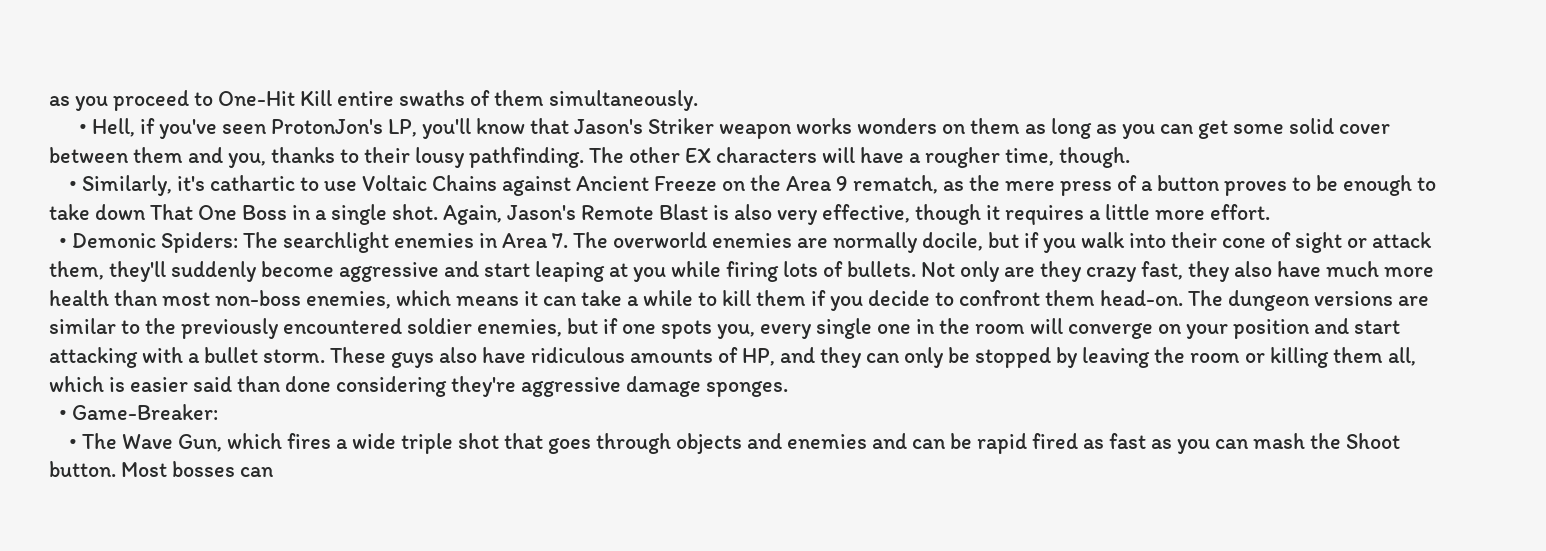as you proceed to One-Hit Kill entire swaths of them simultaneously.
      • Hell, if you've seen ProtonJon's LP, you'll know that Jason's Striker weapon works wonders on them as long as you can get some solid cover between them and you, thanks to their lousy pathfinding. The other EX characters will have a rougher time, though.
    • Similarly, it's cathartic to use Voltaic Chains against Ancient Freeze on the Area 9 rematch, as the mere press of a button proves to be enough to take down That One Boss in a single shot. Again, Jason's Remote Blast is also very effective, though it requires a little more effort.
  • Demonic Spiders: The searchlight enemies in Area 7. The overworld enemies are normally docile, but if you walk into their cone of sight or attack them, they'll suddenly become aggressive and start leaping at you while firing lots of bullets. Not only are they crazy fast, they also have much more health than most non-boss enemies, which means it can take a while to kill them if you decide to confront them head-on. The dungeon versions are similar to the previously encountered soldier enemies, but if one spots you, every single one in the room will converge on your position and start attacking with a bullet storm. These guys also have ridiculous amounts of HP, and they can only be stopped by leaving the room or killing them all, which is easier said than done considering they're aggressive damage sponges.
  • Game-Breaker:
    • The Wave Gun, which fires a wide triple shot that goes through objects and enemies and can be rapid fired as fast as you can mash the Shoot button. Most bosses can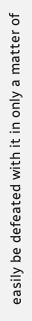easily be defeated with it in only a matter of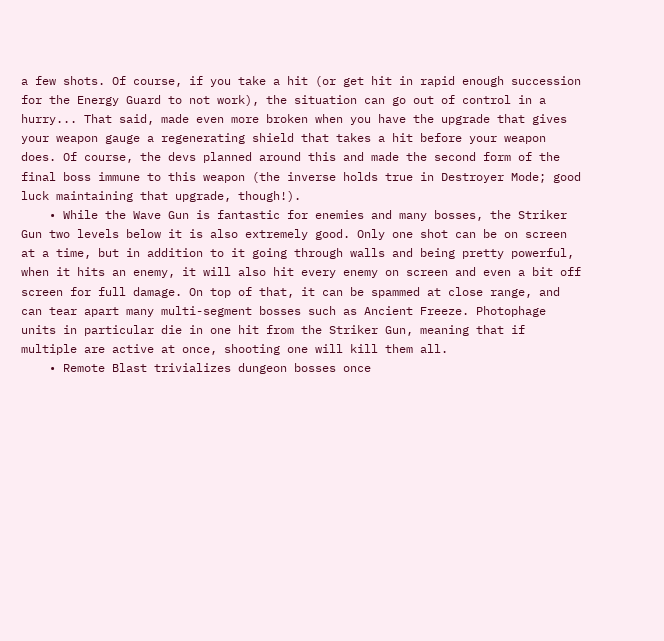a few shots. Of course, if you take a hit (or get hit in rapid enough succession for the Energy Guard to not work), the situation can go out of control in a hurry... That said, made even more broken when you have the upgrade that gives your weapon gauge a regenerating shield that takes a hit before your weapon does. Of course, the devs planned around this and made the second form of the final boss immune to this weapon (the inverse holds true in Destroyer Mode; good luck maintaining that upgrade, though!).
    • While the Wave Gun is fantastic for enemies and many bosses, the Striker Gun two levels below it is also extremely good. Only one shot can be on screen at a time, but in addition to it going through walls and being pretty powerful, when it hits an enemy, it will also hit every enemy on screen and even a bit off screen for full damage. On top of that, it can be spammed at close range, and can tear apart many multi-segment bosses such as Ancient Freeze. Photophage units in particular die in one hit from the Striker Gun, meaning that if multiple are active at once, shooting one will kill them all.
    • Remote Blast trivializes dungeon bosses once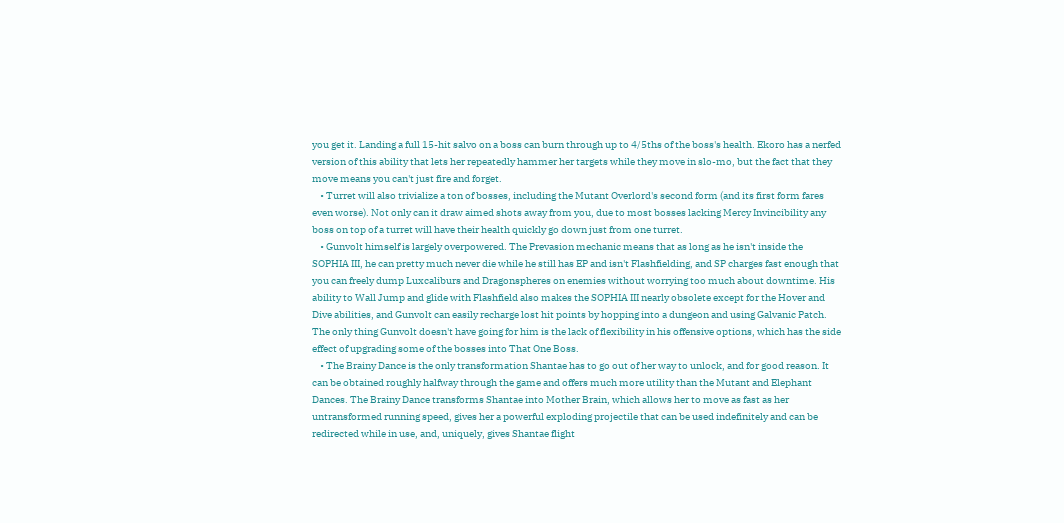you get it. Landing a full 15-hit salvo on a boss can burn through up to 4/5ths of the boss's health. Ekoro has a nerfed version of this ability that lets her repeatedly hammer her targets while they move in slo-mo, but the fact that they move means you can't just fire and forget.
    • Turret will also trivialize a ton of bosses, including the Mutant Overlord's second form (and its first form fares even worse). Not only can it draw aimed shots away from you, due to most bosses lacking Mercy Invincibility any boss on top of a turret will have their health quickly go down just from one turret.
    • Gunvolt himself is largely overpowered. The Prevasion mechanic means that as long as he isn't inside the SOPHIA III, he can pretty much never die while he still has EP and isn't Flashfielding, and SP charges fast enough that you can freely dump Luxcaliburs and Dragonspheres on enemies without worrying too much about downtime. His ability to Wall Jump and glide with Flashfield also makes the SOPHIA III nearly obsolete except for the Hover and Dive abilities, and Gunvolt can easily recharge lost hit points by hopping into a dungeon and using Galvanic Patch. The only thing Gunvolt doesn't have going for him is the lack of flexibility in his offensive options, which has the side effect of upgrading some of the bosses into That One Boss.
    • The Brainy Dance is the only transformation Shantae has to go out of her way to unlock, and for good reason. It can be obtained roughly halfway through the game and offers much more utility than the Mutant and Elephant Dances. The Brainy Dance transforms Shantae into Mother Brain, which allows her to move as fast as her untransformed running speed, gives her a powerful exploding projectile that can be used indefinitely and can be redirected while in use, and, uniquely, gives Shantae flight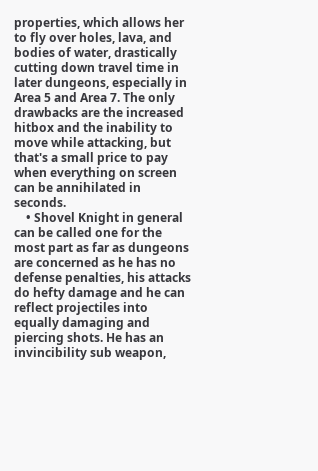properties, which allows her to fly over holes, lava, and bodies of water, drastically cutting down travel time in later dungeons, especially in Area 5 and Area 7. The only drawbacks are the increased hitbox and the inability to move while attacking, but that's a small price to pay when everything on screen can be annihilated in seconds.
    • Shovel Knight in general can be called one for the most part as far as dungeons are concerned as he has no defense penalties, his attacks do hefty damage and he can reflect projectiles into equally damaging and piercing shots. He has an invincibility sub weapon,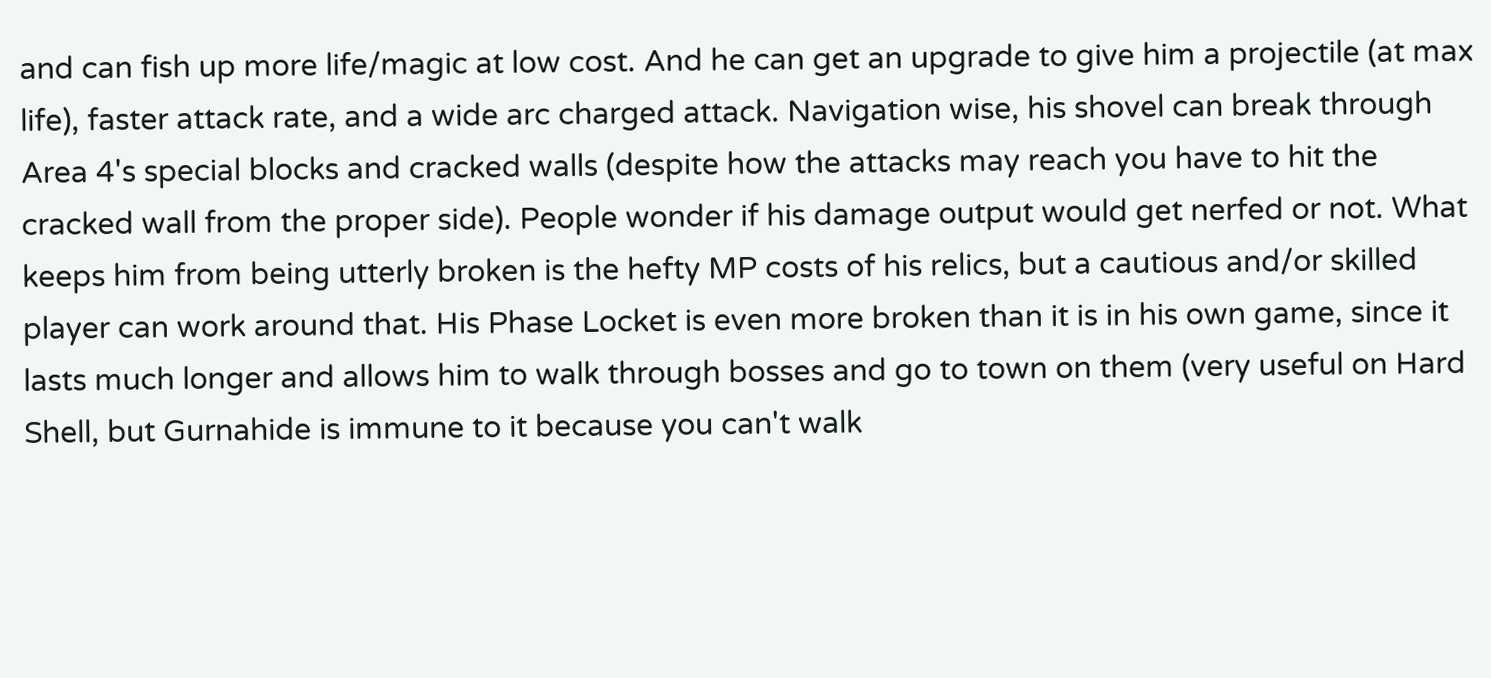and can fish up more life/magic at low cost. And he can get an upgrade to give him a projectile (at max life), faster attack rate, and a wide arc charged attack. Navigation wise, his shovel can break through Area 4's special blocks and cracked walls (despite how the attacks may reach you have to hit the cracked wall from the proper side). People wonder if his damage output would get nerfed or not. What keeps him from being utterly broken is the hefty MP costs of his relics, but a cautious and/or skilled player can work around that. His Phase Locket is even more broken than it is in his own game, since it lasts much longer and allows him to walk through bosses and go to town on them (very useful on Hard Shell, but Gurnahide is immune to it because you can't walk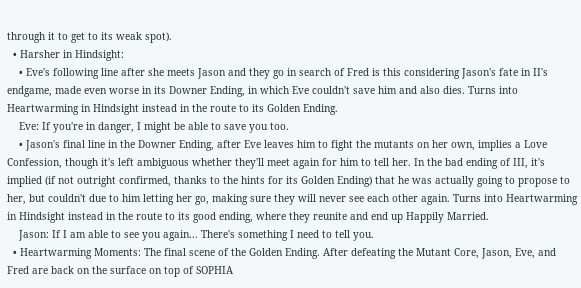through it to get to its weak spot).
  • Harsher in Hindsight:
    • Eve's following line after she meets Jason and they go in search of Fred is this considering Jason's fate in II's endgame, made even worse in its Downer Ending, in which Eve couldn't save him and also dies. Turns into Heartwarming in Hindsight instead in the route to its Golden Ending.
    Eve: If you're in danger, I might be able to save you too.
    • Jason's final line in the Downer Ending, after Eve leaves him to fight the mutants on her own, implies a Love Confession, though it's left ambiguous whether they'll meet again for him to tell her. In the bad ending of III, it's implied (if not outright confirmed, thanks to the hints for its Golden Ending) that he was actually going to propose to her, but couldn't due to him letting her go, making sure they will never see each other again. Turns into Heartwarming in Hindsight instead in the route to its good ending, where they reunite and end up Happily Married.
    Jason: If I am able to see you again... There's something I need to tell you.
  • Heartwarming Moments: The final scene of the Golden Ending. After defeating the Mutant Core, Jason, Eve, and Fred are back on the surface on top of SOPHIA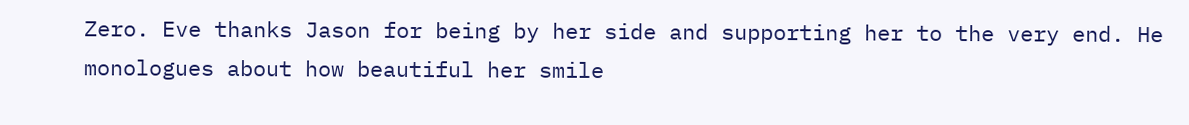Zero. Eve thanks Jason for being by her side and supporting her to the very end. He monologues about how beautiful her smile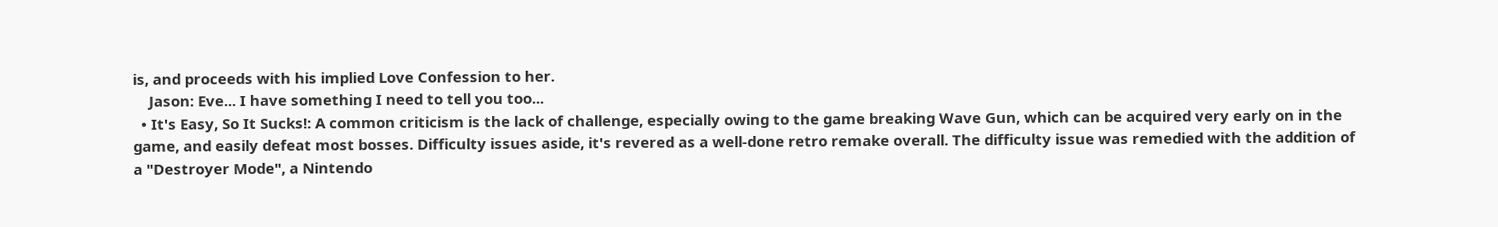is, and proceeds with his implied Love Confession to her.
    Jason: Eve... I have something I need to tell you too...
  • It's Easy, So It Sucks!: A common criticism is the lack of challenge, especially owing to the game breaking Wave Gun, which can be acquired very early on in the game, and easily defeat most bosses. Difficulty issues aside, it's revered as a well-done retro remake overall. The difficulty issue was remedied with the addition of a "Destroyer Mode", a Nintendo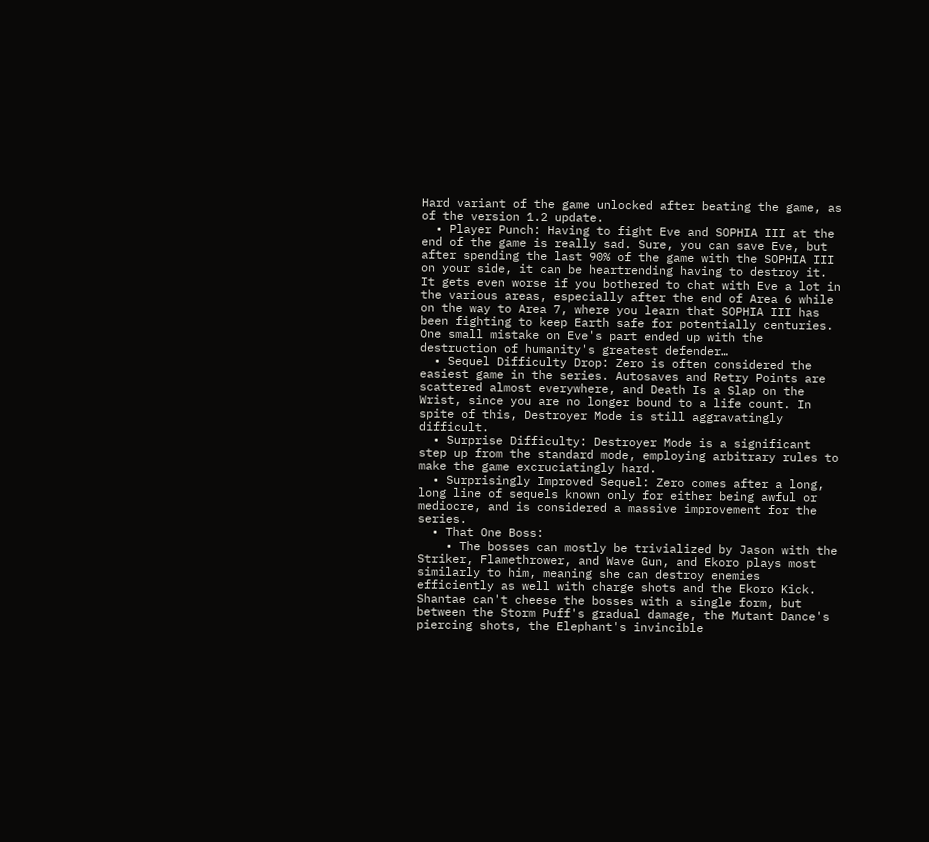Hard variant of the game unlocked after beating the game, as of the version 1.2 update.
  • Player Punch: Having to fight Eve and SOPHIA III at the end of the game is really sad. Sure, you can save Eve, but after spending the last 90% of the game with the SOPHIA III on your side, it can be heartrending having to destroy it. It gets even worse if you bothered to chat with Eve a lot in the various areas, especially after the end of Area 6 while on the way to Area 7, where you learn that SOPHIA III has been fighting to keep Earth safe for potentially centuries. One small mistake on Eve's part ended up with the destruction of humanity's greatest defender…
  • Sequel Difficulty Drop: Zero is often considered the easiest game in the series. Autosaves and Retry Points are scattered almost everywhere, and Death Is a Slap on the Wrist, since you are no longer bound to a life count. In spite of this, Destroyer Mode is still aggravatingly difficult.
  • Surprise Difficulty: Destroyer Mode is a significant step up from the standard mode, employing arbitrary rules to make the game excruciatingly hard.
  • Surprisingly Improved Sequel: Zero comes after a long, long line of sequels known only for either being awful or mediocre, and is considered a massive improvement for the series.
  • That One Boss:
    • The bosses can mostly be trivialized by Jason with the Striker, Flamethrower, and Wave Gun, and Ekoro plays most similarly to him, meaning she can destroy enemies efficiently as well with charge shots and the Ekoro Kick. Shantae can't cheese the bosses with a single form, but between the Storm Puff's gradual damage, the Mutant Dance's piercing shots, the Elephant's invincible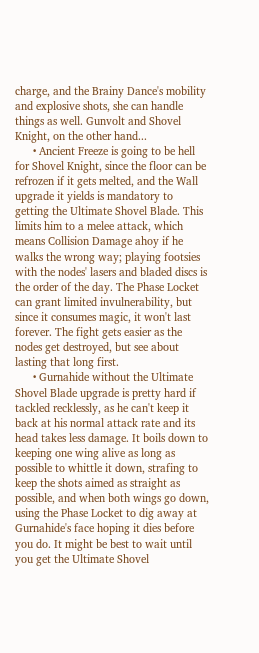charge, and the Brainy Dance's mobility and explosive shots, she can handle things as well. Gunvolt and Shovel Knight, on the other hand...
      • Ancient Freeze is going to be hell for Shovel Knight, since the floor can be refrozen if it gets melted, and the Wall upgrade it yields is mandatory to getting the Ultimate Shovel Blade. This limits him to a melee attack, which means Collision Damage ahoy if he walks the wrong way; playing footsies with the nodes' lasers and bladed discs is the order of the day. The Phase Locket can grant limited invulnerability, but since it consumes magic, it won't last forever. The fight gets easier as the nodes get destroyed, but see about lasting that long first.
      • Gurnahide without the Ultimate Shovel Blade upgrade is pretty hard if tackled recklessly, as he can't keep it back at his normal attack rate and its head takes less damage. It boils down to keeping one wing alive as long as possible to whittle it down, strafing to keep the shots aimed as straight as possible, and when both wings go down, using the Phase Locket to dig away at Gurnahide's face hoping it dies before you do. It might be best to wait until you get the Ultimate Shovel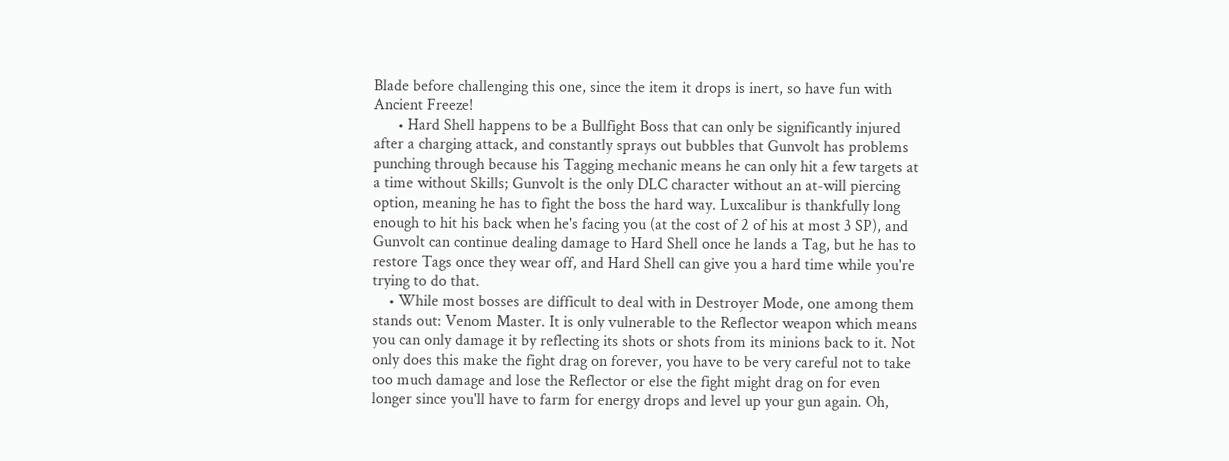Blade before challenging this one, since the item it drops is inert, so have fun with Ancient Freeze!
      • Hard Shell happens to be a Bullfight Boss that can only be significantly injured after a charging attack, and constantly sprays out bubbles that Gunvolt has problems punching through because his Tagging mechanic means he can only hit a few targets at a time without Skills; Gunvolt is the only DLC character without an at-will piercing option, meaning he has to fight the boss the hard way. Luxcalibur is thankfully long enough to hit his back when he's facing you (at the cost of 2 of his at most 3 SP), and Gunvolt can continue dealing damage to Hard Shell once he lands a Tag, but he has to restore Tags once they wear off, and Hard Shell can give you a hard time while you're trying to do that.
    • While most bosses are difficult to deal with in Destroyer Mode, one among them stands out: Venom Master. It is only vulnerable to the Reflector weapon which means you can only damage it by reflecting its shots or shots from its minions back to it. Not only does this make the fight drag on forever, you have to be very careful not to take too much damage and lose the Reflector or else the fight might drag on for even longer since you'll have to farm for energy drops and level up your gun again. Oh,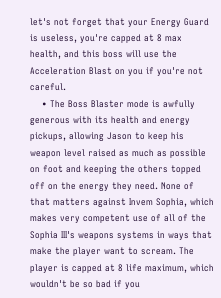let's not forget that your Energy Guard is useless, you're capped at 8 max health, and this boss will use the Acceleration Blast on you if you're not careful.
    • The Boss Blaster mode is awfully generous with its health and energy pickups, allowing Jason to keep his weapon level raised as much as possible on foot and keeping the others topped off on the energy they need. None of that matters against Invem Sophia, which makes very competent use of all of the Sophia III's weapons systems in ways that make the player want to scream. The player is capped at 8 life maximum, which wouldn't be so bad if you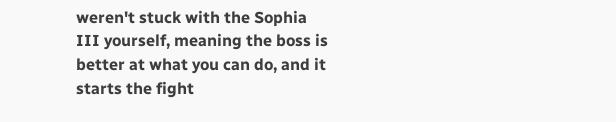weren't stuck with the Sophia III yourself, meaning the boss is better at what you can do, and it starts the fight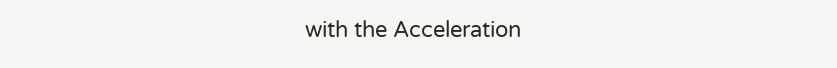with the Acceleration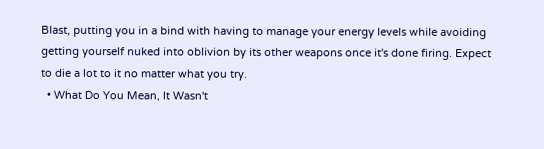Blast, putting you in a bind with having to manage your energy levels while avoiding getting yourself nuked into oblivion by its other weapons once it's done firing. Expect to die a lot to it no matter what you try.
  • What Do You Mean, It Wasn't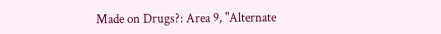Made on Drugs?: Area 9, "Alternate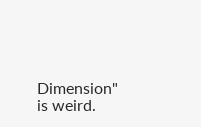Dimension" is weird.